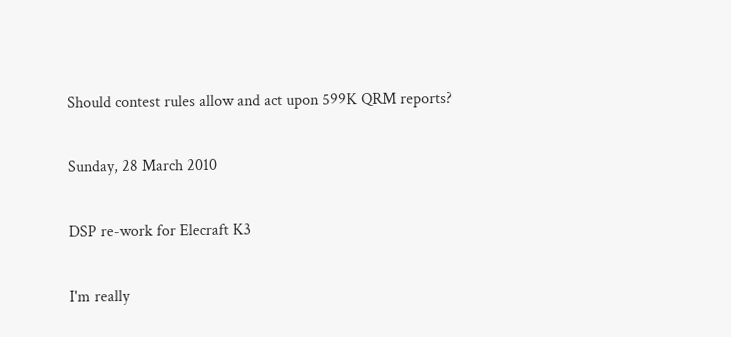Should contest rules allow and act upon 599K QRM reports?

Sunday, 28 March 2010

DSP re-work for Elecraft K3

I'm really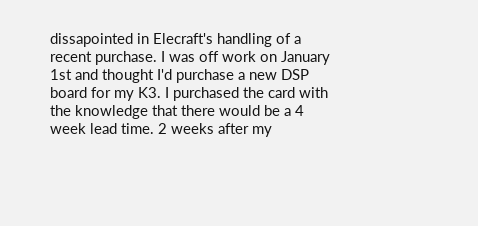dissapointed in Elecraft's handling of a recent purchase. I was off work on January 1st and thought I'd purchase a new DSP board for my K3. I purchased the card with the knowledge that there would be a 4 week lead time. 2 weeks after my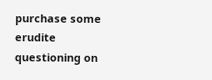purchase some erudite questioning on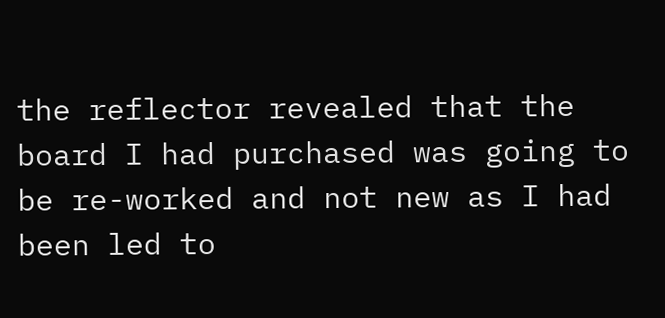the reflector revealed that the board I had purchased was going to be re-worked and not new as I had been led to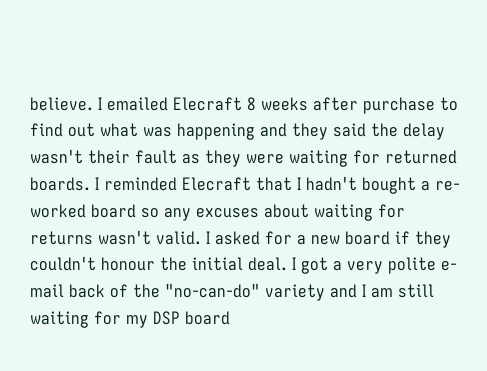believe. I emailed Elecraft 8 weeks after purchase to find out what was happening and they said the delay wasn't their fault as they were waiting for returned boards. I reminded Elecraft that I hadn't bought a re-worked board so any excuses about waiting for returns wasn't valid. I asked for a new board if they couldn't honour the initial deal. I got a very polite e-mail back of the "no-can-do" variety and I am still waiting for my DSP board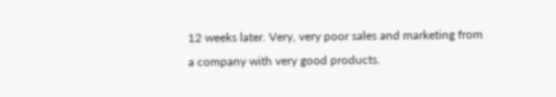12 weeks later. Very, very poor sales and marketing from a company with very good products.